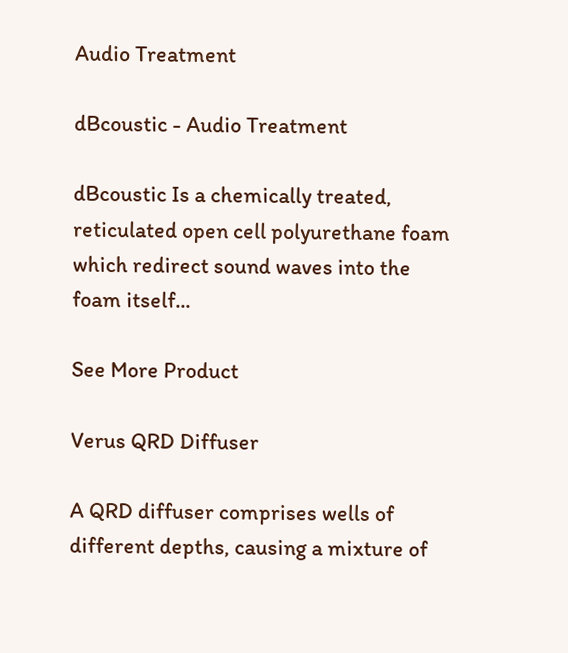Audio Treatment

dBcoustic - Audio Treatment

dBcoustic Is a chemically treated, reticulated open cell polyurethane foam which redirect sound waves into the foam itself...

See More Product

Verus QRD Diffuser

A QRD diffuser comprises wells of different depths, causing a mixture of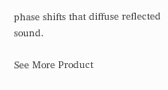phase shifts that diffuse reflected sound.

See More Product